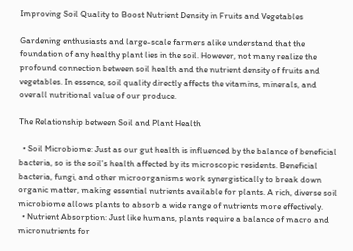Improving Soil Quality to Boost Nutrient Density in Fruits and Vegetables

Gardening enthusiasts and large-scale farmers alike understand that the foundation of any healthy plant lies in the soil. However, not many realize the profound connection between soil health and the nutrient density of fruits and vegetables. In essence, soil quality directly affects the vitamins, minerals, and overall nutritional value of our produce.

The Relationship between Soil and Plant Health

  • Soil Microbiome: Just as our gut health is influenced by the balance of beneficial bacteria, so is the soil's health affected by its microscopic residents. Beneficial bacteria, fungi, and other microorganisms work synergistically to break down organic matter, making essential nutrients available for plants. A rich, diverse soil microbiome allows plants to absorb a wide range of nutrients more effectively.
  • Nutrient Absorption: Just like humans, plants require a balance of macro and micronutrients for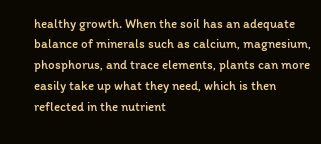healthy growth. When the soil has an adequate balance of minerals such as calcium, magnesium, phosphorus, and trace elements, plants can more easily take up what they need, which is then reflected in the nutrient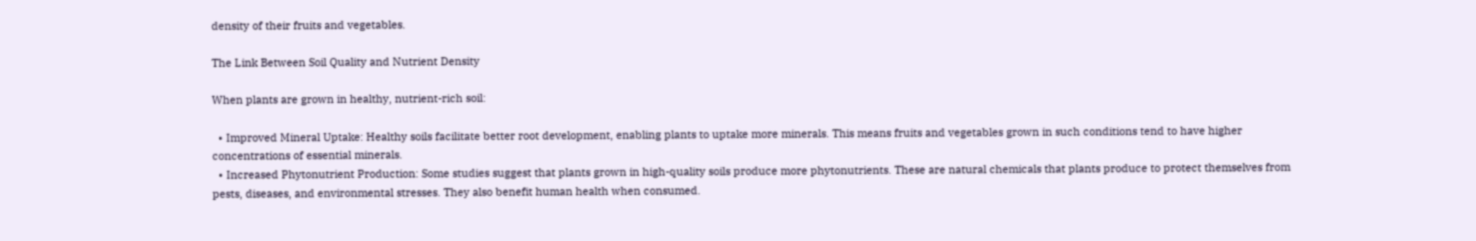density of their fruits and vegetables.

The Link Between Soil Quality and Nutrient Density

When plants are grown in healthy, nutrient-rich soil:

  • Improved Mineral Uptake: Healthy soils facilitate better root development, enabling plants to uptake more minerals. This means fruits and vegetables grown in such conditions tend to have higher concentrations of essential minerals.
  • Increased Phytonutrient Production: Some studies suggest that plants grown in high-quality soils produce more phytonutrients. These are natural chemicals that plants produce to protect themselves from pests, diseases, and environmental stresses. They also benefit human health when consumed.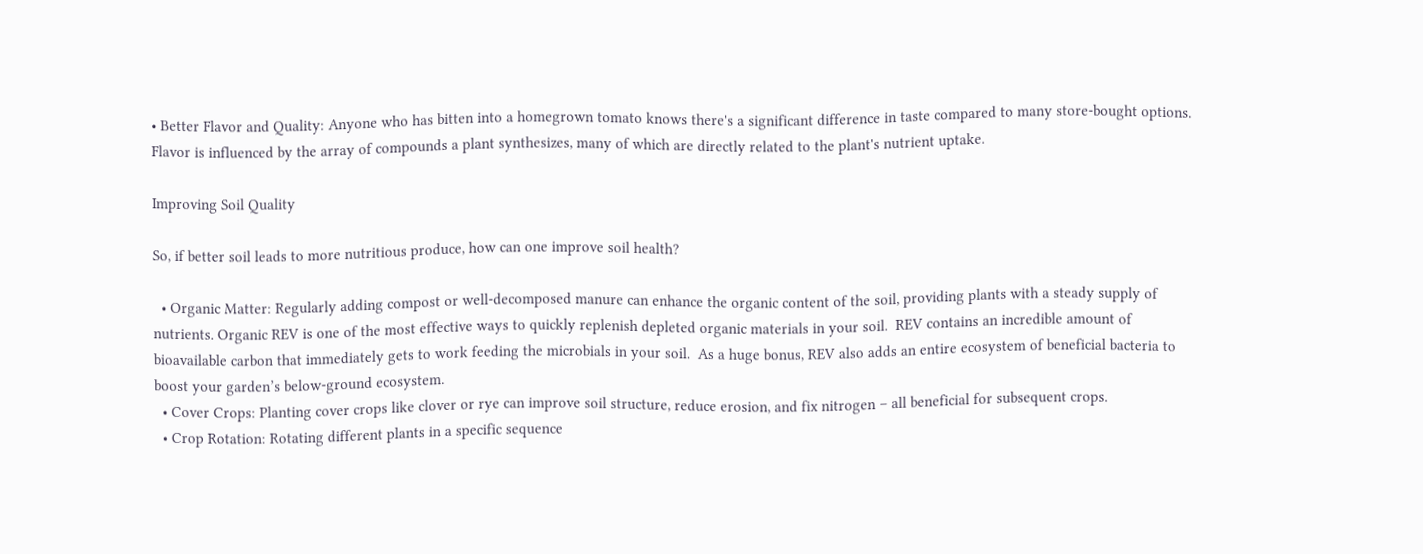• Better Flavor and Quality: Anyone who has bitten into a homegrown tomato knows there's a significant difference in taste compared to many store-bought options. Flavor is influenced by the array of compounds a plant synthesizes, many of which are directly related to the plant's nutrient uptake.

Improving Soil Quality

So, if better soil leads to more nutritious produce, how can one improve soil health?

  • Organic Matter: Regularly adding compost or well-decomposed manure can enhance the organic content of the soil, providing plants with a steady supply of nutrients. Organic REV is one of the most effective ways to quickly replenish depleted organic materials in your soil.  REV contains an incredible amount of bioavailable carbon that immediately gets to work feeding the microbials in your soil.  As a huge bonus, REV also adds an entire ecosystem of beneficial bacteria to boost your garden’s below-ground ecosystem.
  • Cover Crops: Planting cover crops like clover or rye can improve soil structure, reduce erosion, and fix nitrogen – all beneficial for subsequent crops.
  • Crop Rotation: Rotating different plants in a specific sequence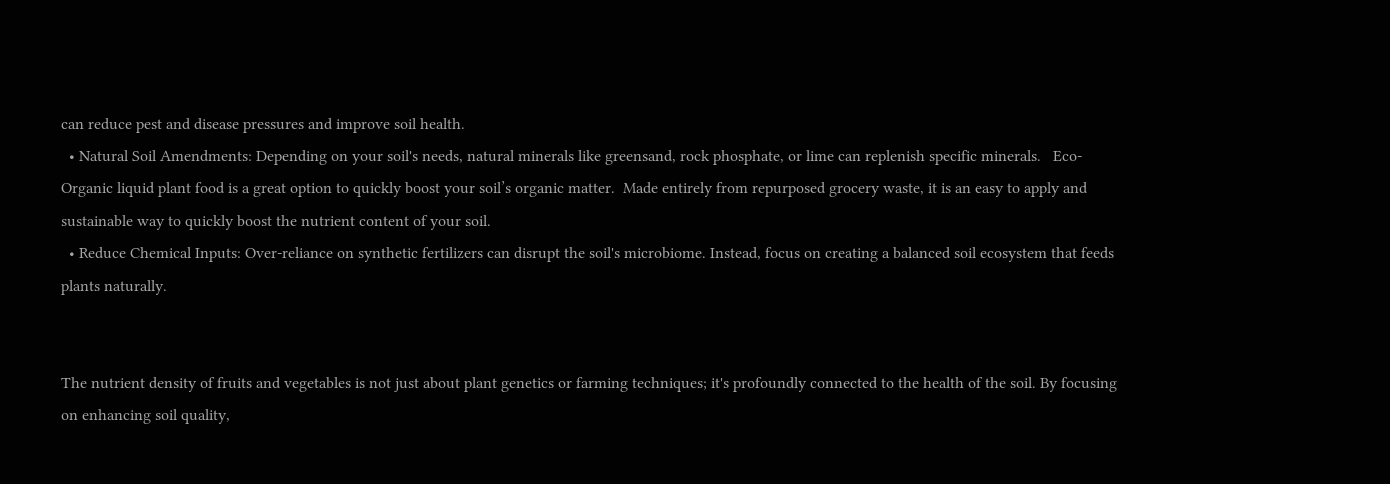can reduce pest and disease pressures and improve soil health.
  • Natural Soil Amendments: Depending on your soil's needs, natural minerals like greensand, rock phosphate, or lime can replenish specific minerals.   Eco-Organic liquid plant food is a great option to quickly boost your soil’s organic matter.  Made entirely from repurposed grocery waste, it is an easy to apply and sustainable way to quickly boost the nutrient content of your soil.
  • Reduce Chemical Inputs: Over-reliance on synthetic fertilizers can disrupt the soil's microbiome. Instead, focus on creating a balanced soil ecosystem that feeds plants naturally.


The nutrient density of fruits and vegetables is not just about plant genetics or farming techniques; it's profoundly connected to the health of the soil. By focusing on enhancing soil quality,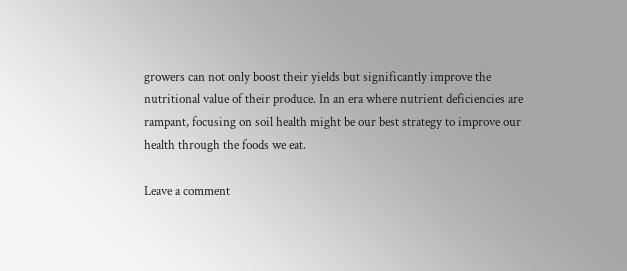growers can not only boost their yields but significantly improve the nutritional value of their produce. In an era where nutrient deficiencies are rampant, focusing on soil health might be our best strategy to improve our health through the foods we eat.

Leave a comment